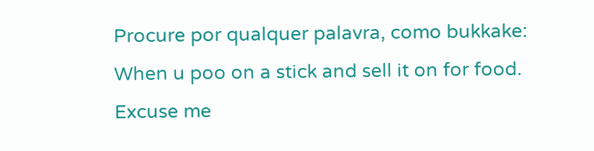Procure por qualquer palavra, como bukkake:
When u poo on a stick and sell it on for food.
Excuse me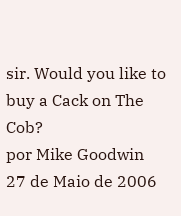sir. Would you like to buy a Cack on The Cob?
por Mike Goodwin 27 de Maio de 2006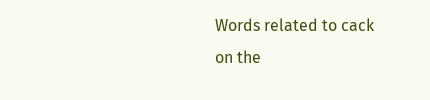Words related to cack on the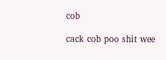cob

cack cob poo shit wee